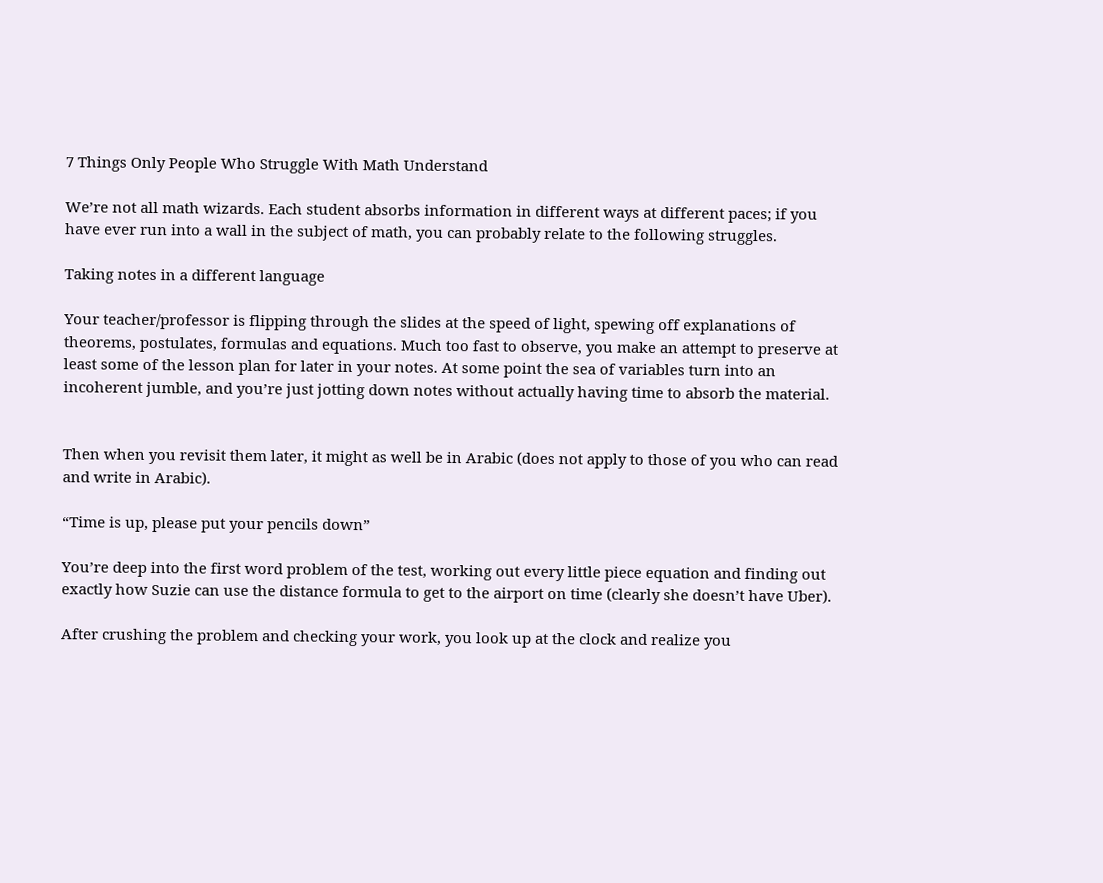7 Things Only People Who Struggle With Math Understand

We’re not all math wizards. Each student absorbs information in different ways at different paces; if you have ever run into a wall in the subject of math, you can probably relate to the following struggles.

Taking notes in a different language

Your teacher/professor is flipping through the slides at the speed of light, spewing off explanations of theorems, postulates, formulas and equations. Much too fast to observe, you make an attempt to preserve at least some of the lesson plan for later in your notes. At some point the sea of variables turn into an incoherent jumble, and you’re just jotting down notes without actually having time to absorb the material.


Then when you revisit them later, it might as well be in Arabic (does not apply to those of you who can read and write in Arabic).

“Time is up, please put your pencils down”

You’re deep into the first word problem of the test, working out every little piece equation and finding out exactly how Suzie can use the distance formula to get to the airport on time (clearly she doesn’t have Uber).

After crushing the problem and checking your work, you look up at the clock and realize you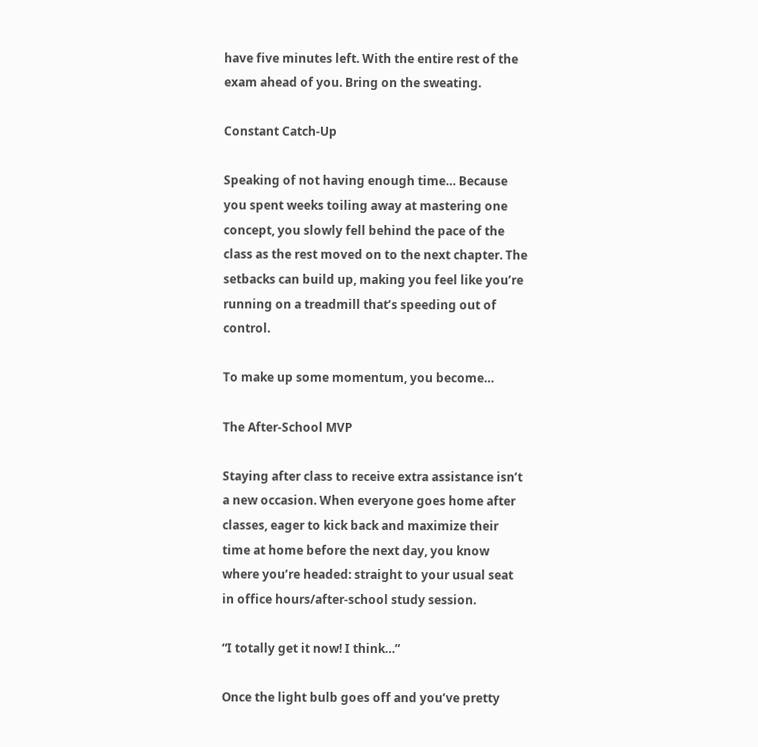have five minutes left. With the entire rest of the exam ahead of you. Bring on the sweating.

Constant Catch-Up

Speaking of not having enough time… Because you spent weeks toiling away at mastering one concept, you slowly fell behind the pace of the class as the rest moved on to the next chapter. The setbacks can build up, making you feel like you’re running on a treadmill that’s speeding out of control.

To make up some momentum, you become…

The After-School MVP

Staying after class to receive extra assistance isn’t a new occasion. When everyone goes home after classes, eager to kick back and maximize their time at home before the next day, you know where you’re headed: straight to your usual seat in office hours/after-school study session.

“I totally get it now! I think…”

Once the light bulb goes off and you’ve pretty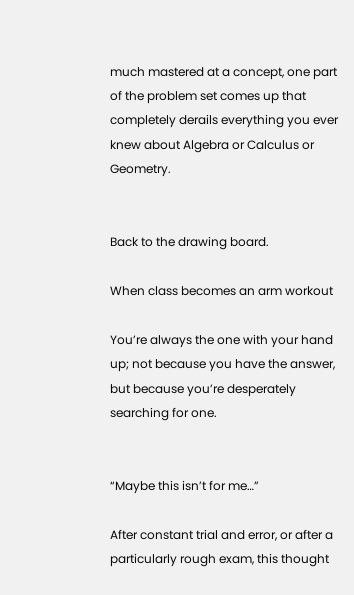much mastered at a concept, one part of the problem set comes up that completely derails everything you ever knew about Algebra or Calculus or Geometry.


Back to the drawing board.

When class becomes an arm workout

You’re always the one with your hand up; not because you have the answer, but because you’re desperately searching for one.


“Maybe this isn’t for me…”

After constant trial and error, or after a particularly rough exam, this thought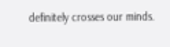definitely crosses our minds.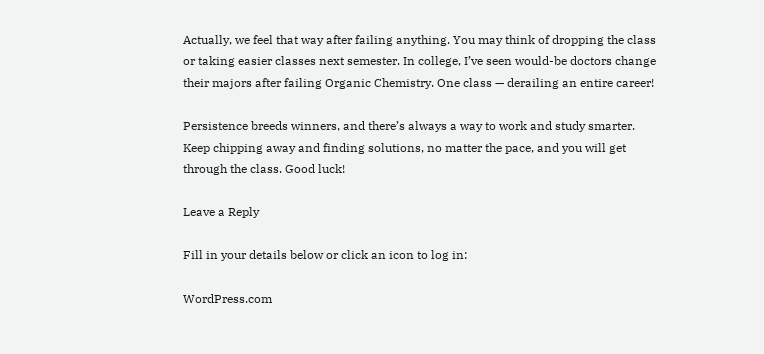Actually, we feel that way after failing anything. You may think of dropping the class or taking easier classes next semester. In college, I’ve seen would-be doctors change their majors after failing Organic Chemistry. One class — derailing an entire career!

Persistence breeds winners, and there’s always a way to work and study smarter. Keep chipping away and finding solutions, no matter the pace, and you will get through the class. Good luck!

Leave a Reply

Fill in your details below or click an icon to log in:

WordPress.com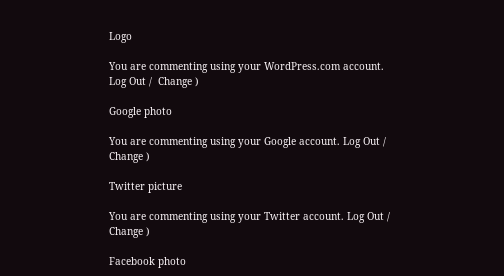Logo

You are commenting using your WordPress.com account. Log Out /  Change )

Google photo

You are commenting using your Google account. Log Out /  Change )

Twitter picture

You are commenting using your Twitter account. Log Out /  Change )

Facebook photo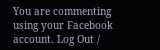You are commenting using your Facebook account. Log Out /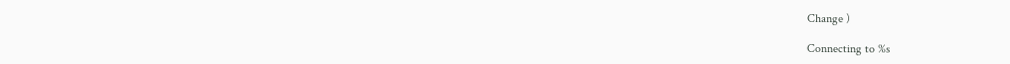Change )

Connecting to %s